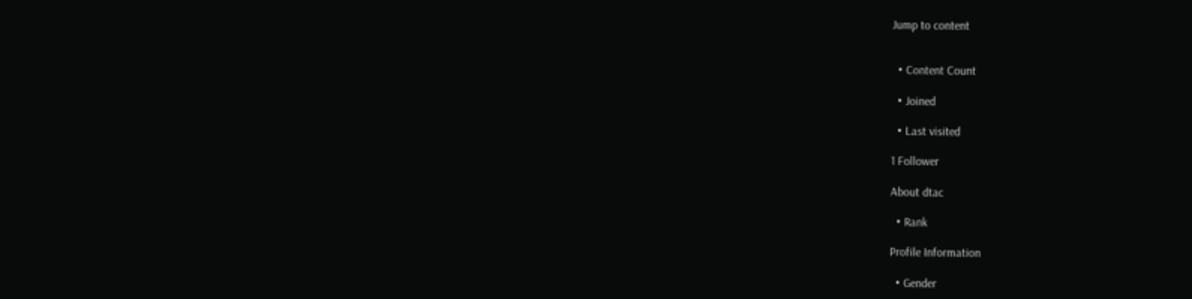Jump to content


  • Content Count

  • Joined

  • Last visited

1 Follower

About dtac

  • Rank

Profile Information

  • Gender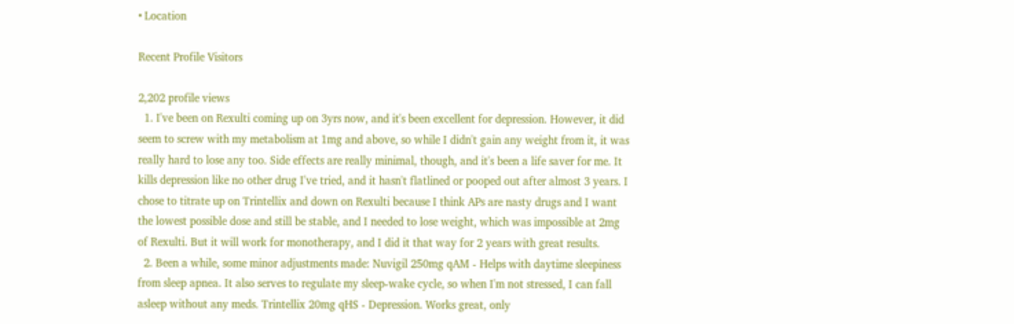• Location

Recent Profile Visitors

2,202 profile views
  1. I've been on Rexulti coming up on 3yrs now, and it's been excellent for depression. However, it did seem to screw with my metabolism at 1mg and above, so while I didn't gain any weight from it, it was really hard to lose any too. Side effects are really minimal, though, and it's been a life saver for me. It kills depression like no other drug I've tried, and it hasn't flatlined or pooped out after almost 3 years. I chose to titrate up on Trintellix and down on Rexulti because I think APs are nasty drugs and I want the lowest possible dose and still be stable, and I needed to lose weight, which was impossible at 2mg of Rexulti. But it will work for monotherapy, and I did it that way for 2 years with great results.
  2. Been a while, some minor adjustments made: Nuvigil 250mg qAM - Helps with daytime sleepiness from sleep apnea. It also serves to regulate my sleep-wake cycle, so when I'm not stressed, I can fall asleep without any meds. Trintellix 20mg qHS - Depression. Works great, only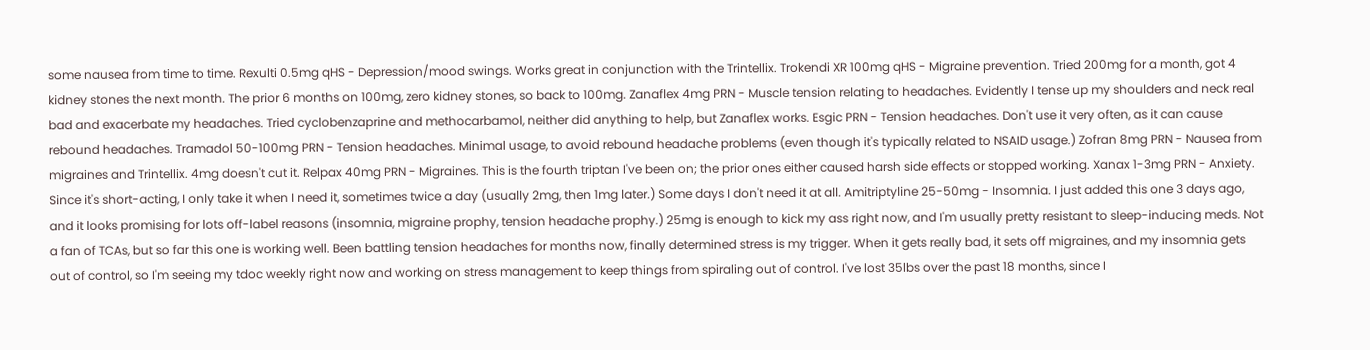some nausea from time to time. Rexulti 0.5mg qHS - Depression/mood swings. Works great in conjunction with the Trintellix. Trokendi XR 100mg qHS - Migraine prevention. Tried 200mg for a month, got 4 kidney stones the next month. The prior 6 months on 100mg, zero kidney stones, so back to 100mg. Zanaflex 4mg PRN - Muscle tension relating to headaches. Evidently I tense up my shoulders and neck real bad and exacerbate my headaches. Tried cyclobenzaprine and methocarbamol, neither did anything to help, but Zanaflex works. Esgic PRN - Tension headaches. Don't use it very often, as it can cause rebound headaches. Tramadol 50-100mg PRN - Tension headaches. Minimal usage, to avoid rebound headache problems (even though it's typically related to NSAID usage.) Zofran 8mg PRN - Nausea from migraines and Trintellix. 4mg doesn't cut it. Relpax 40mg PRN - Migraines. This is the fourth triptan I've been on; the prior ones either caused harsh side effects or stopped working. Xanax 1-3mg PRN - Anxiety. Since it's short-acting, I only take it when I need it, sometimes twice a day (usually 2mg, then 1mg later.) Some days I don't need it at all. Amitriptyline 25-50mg - Insomnia. I just added this one 3 days ago, and it looks promising for lots off-label reasons (insomnia, migraine prophy, tension headache prophy.) 25mg is enough to kick my ass right now, and I'm usually pretty resistant to sleep-inducing meds. Not a fan of TCAs, but so far this one is working well. Been battling tension headaches for months now, finally determined stress is my trigger. When it gets really bad, it sets off migraines, and my insomnia gets out of control, so I'm seeing my tdoc weekly right now and working on stress management to keep things from spiraling out of control. I've lost 35lbs over the past 18 months, since I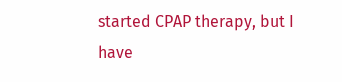started CPAP therapy, but I have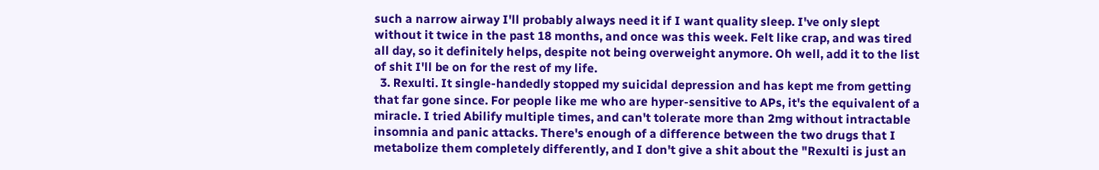such a narrow airway I'll probably always need it if I want quality sleep. I've only slept without it twice in the past 18 months, and once was this week. Felt like crap, and was tired all day, so it definitely helps, despite not being overweight anymore. Oh well, add it to the list of shit I'll be on for the rest of my life.
  3. Rexulti. It single-handedly stopped my suicidal depression and has kept me from getting that far gone since. For people like me who are hyper-sensitive to APs, it's the equivalent of a miracle. I tried Abilify multiple times, and can't tolerate more than 2mg without intractable insomnia and panic attacks. There's enough of a difference between the two drugs that I metabolize them completely differently, and I don't give a shit about the "Rexulti is just an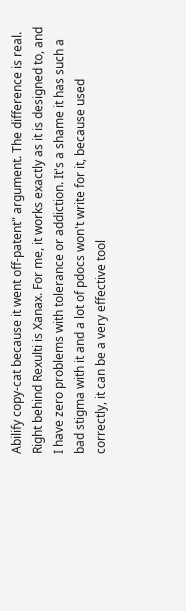Abilify copy-cat because it went off-patent" argument. The difference is real. Right behind Rexulti is Xanax. For me, it works exactly as it is designed to, and I have zero problems with tolerance or addiction. It's a shame it has such a bad stigma with it and a lot of pdocs won't write for it, because used correctly, it can be a very effective tool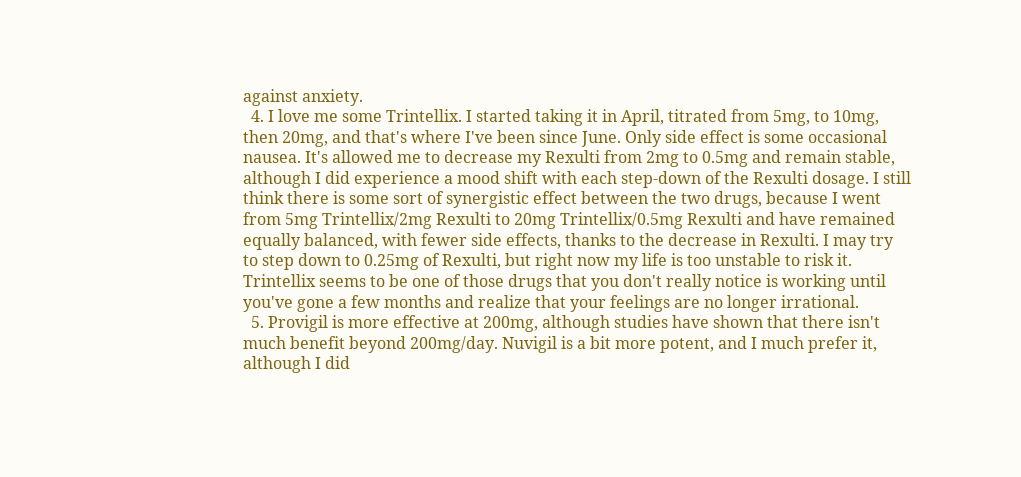against anxiety.
  4. I love me some Trintellix. I started taking it in April, titrated from 5mg, to 10mg, then 20mg, and that's where I've been since June. Only side effect is some occasional nausea. It's allowed me to decrease my Rexulti from 2mg to 0.5mg and remain stable, although I did experience a mood shift with each step-down of the Rexulti dosage. I still think there is some sort of synergistic effect between the two drugs, because I went from 5mg Trintellix/2mg Rexulti to 20mg Trintellix/0.5mg Rexulti and have remained equally balanced, with fewer side effects, thanks to the decrease in Rexulti. I may try to step down to 0.25mg of Rexulti, but right now my life is too unstable to risk it. Trintellix seems to be one of those drugs that you don't really notice is working until you've gone a few months and realize that your feelings are no longer irrational.
  5. Provigil is more effective at 200mg, although studies have shown that there isn't much benefit beyond 200mg/day. Nuvigil is a bit more potent, and I much prefer it, although I did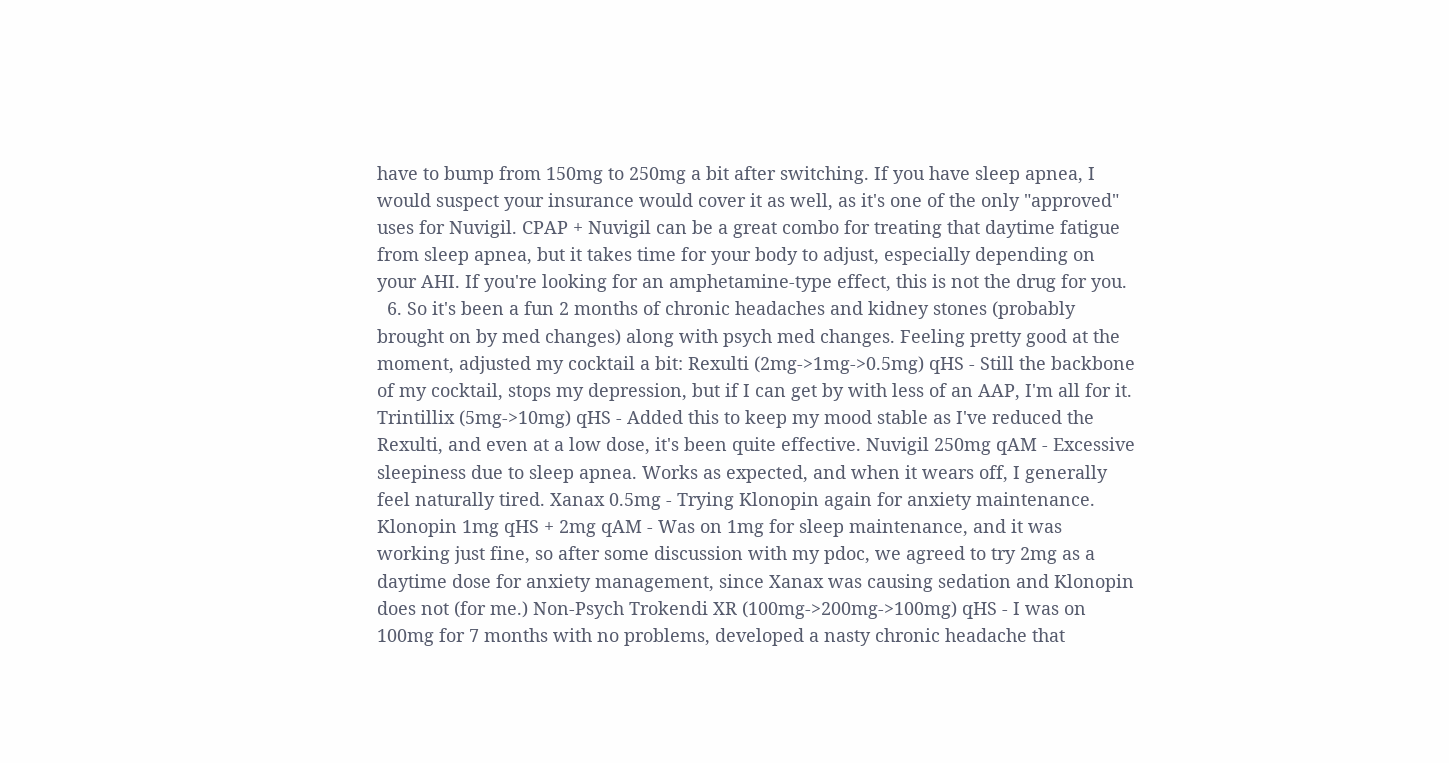have to bump from 150mg to 250mg a bit after switching. If you have sleep apnea, I would suspect your insurance would cover it as well, as it's one of the only "approved" uses for Nuvigil. CPAP + Nuvigil can be a great combo for treating that daytime fatigue from sleep apnea, but it takes time for your body to adjust, especially depending on your AHI. If you're looking for an amphetamine-type effect, this is not the drug for you.
  6. So it's been a fun 2 months of chronic headaches and kidney stones (probably brought on by med changes) along with psych med changes. Feeling pretty good at the moment, adjusted my cocktail a bit: Rexulti (2mg->1mg->0.5mg) qHS - Still the backbone of my cocktail, stops my depression, but if I can get by with less of an AAP, I'm all for it. Trintillix (5mg->10mg) qHS - Added this to keep my mood stable as I've reduced the Rexulti, and even at a low dose, it's been quite effective. Nuvigil 250mg qAM - Excessive sleepiness due to sleep apnea. Works as expected, and when it wears off, I generally feel naturally tired. Xanax 0.5mg - Trying Klonopin again for anxiety maintenance. Klonopin 1mg qHS + 2mg qAM - Was on 1mg for sleep maintenance, and it was working just fine, so after some discussion with my pdoc, we agreed to try 2mg as a daytime dose for anxiety management, since Xanax was causing sedation and Klonopin does not (for me.) Non-Psych Trokendi XR (100mg->200mg->100mg) qHS - I was on 100mg for 7 months with no problems, developed a nasty chronic headache that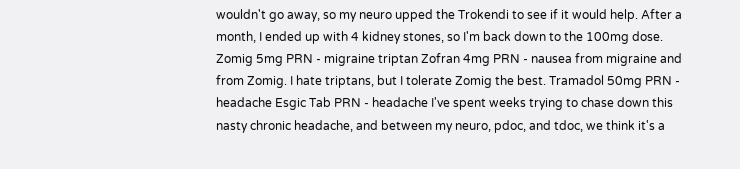wouldn't go away, so my neuro upped the Trokendi to see if it would help. After a month, I ended up with 4 kidney stones, so I'm back down to the 100mg dose. Zomig 5mg PRN - migraine triptan Zofran 4mg PRN - nausea from migraine and from Zomig. I hate triptans, but I tolerate Zomig the best. Tramadol 50mg PRN - headache Esgic Tab PRN - headache I've spent weeks trying to chase down this nasty chronic headache, and between my neuro, pdoc, and tdoc, we think it's a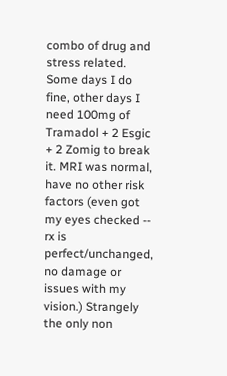combo of drug and stress related. Some days I do fine, other days I need 100mg of Tramadol + 2 Esgic + 2 Zomig to break it. MRI was normal, have no other risk factors (even got my eyes checked -- rx is perfect/unchanged, no damage or issues with my vision.) Strangely the only non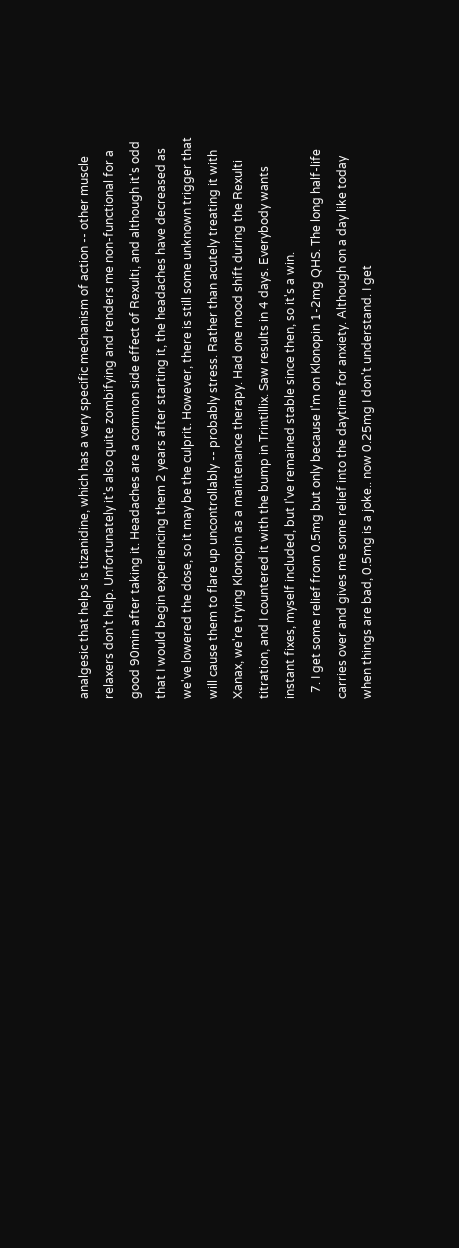analgesic that helps is tizanidine, which has a very specific mechanism of action -- other muscle relaxers don't help. Unfortunately it's also quite zombifying and renders me non-functional for a good 90min after taking it. Headaches are a common side effect of Rexulti, and although it's odd that I would begin experiencing them 2 years after starting it, the headaches have decreased as we've lowered the dose, so it may be the culprit. However, there is still some unknown trigger that will cause them to flare up uncontrollably -- probably stress. Rather than acutely treating it with Xanax, we're trying Klonopin as a maintenance therapy. Had one mood shift during the Rexulti titration, and I countered it with the bump in Trintillix. Saw results in 4 days. Everybody wants instant fixes, myself included, but I've remained stable since then, so it's a win.
  7. I get some relief from 0.5mg but only because I'm on Klonopin 1-2mg QHS. The long half-life carries over and gives me some relief into the daytime for anxiety. Although on a day like today when things are bad, 0.5mg is a joke.. now 0.25mg I don't understand. I get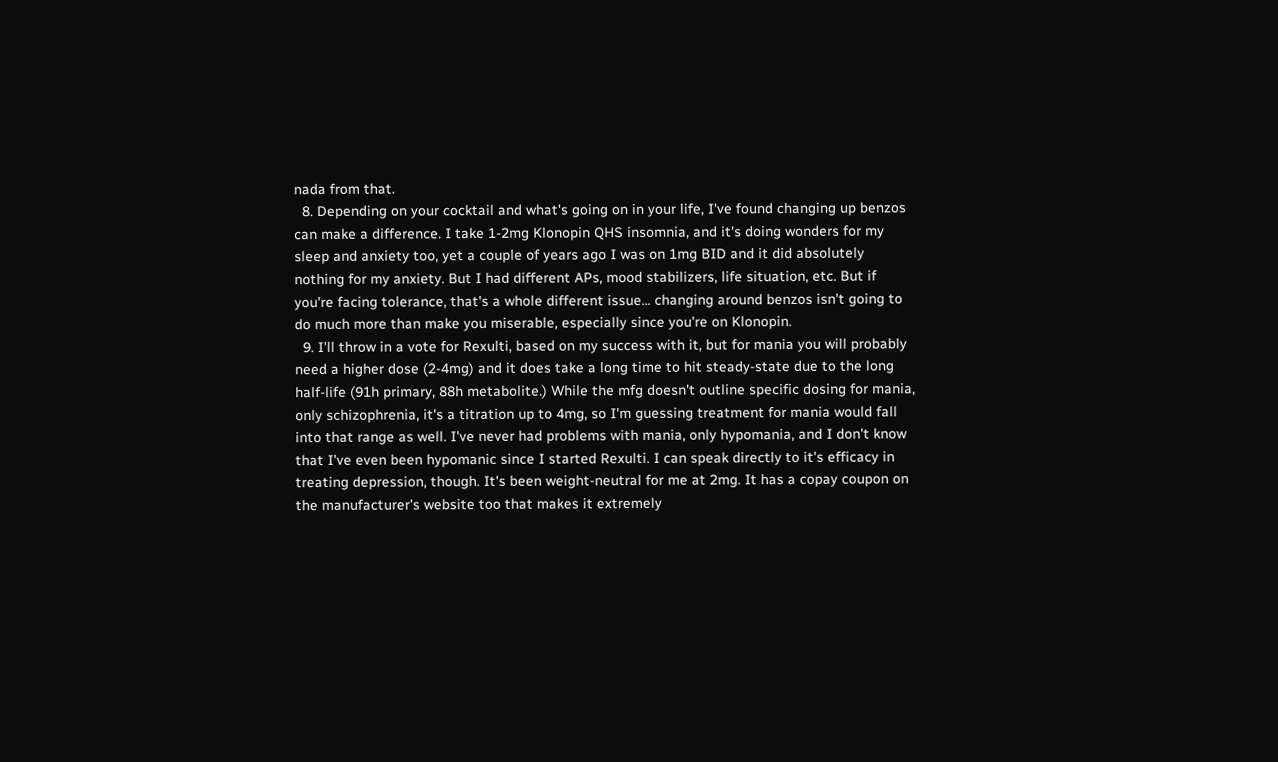nada from that.
  8. Depending on your cocktail and what's going on in your life, I've found changing up benzos can make a difference. I take 1-2mg Klonopin QHS insomnia, and it's doing wonders for my sleep and anxiety too, yet a couple of years ago I was on 1mg BID and it did absolutely nothing for my anxiety. But I had different APs, mood stabilizers, life situation, etc. But if you're facing tolerance, that's a whole different issue... changing around benzos isn't going to do much more than make you miserable, especially since you're on Klonopin.
  9. I'll throw in a vote for Rexulti, based on my success with it, but for mania you will probably need a higher dose (2-4mg) and it does take a long time to hit steady-state due to the long half-life (91h primary, 88h metabolite.) While the mfg doesn't outline specific dosing for mania, only schizophrenia, it's a titration up to 4mg, so I'm guessing treatment for mania would fall into that range as well. I've never had problems with mania, only hypomania, and I don't know that I've even been hypomanic since I started Rexulti. I can speak directly to it's efficacy in treating depression, though. It's been weight-neutral for me at 2mg. It has a copay coupon on the manufacturer's website too that makes it extremely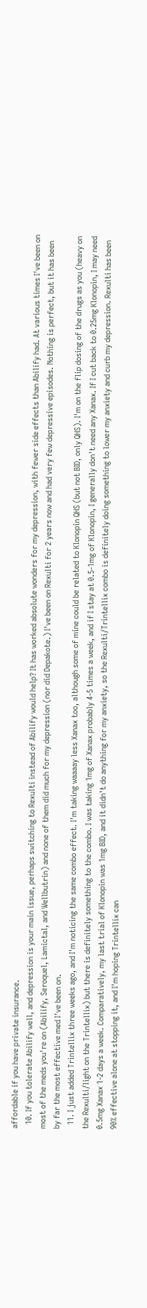affordable if you have private insurance.
  10. If you tolerate Abilify well, and depression is your main issue, perhaps switching to Rexulti instead of Abilify would help? It has worked absolute wonders for my depression, with fewer side effects than Abilify had. At various times I've been on most of the meds you're on (Abilify, Seroquel, Lamictal, and Wellbutrin) and none of them did much for my depression (nor did Depakote.) I've been on Rexulti for 2 years now and had very few depressive episodes. Nothing is perfect, but it has been by far the most effective med I've been on.
  11. I just added Trintellix three weeks ago, and I'm noticing the same combo effect. I'm taking waaaay less Xanax too, although some of mine could be related to Klonopin QHS (but not BID, only QHS). I'm on the flip dosing of the drugs as you (heavy on the Rexulti/light on the Trintellix) but there is definitely something to the combo. I was taking 1mg of Xanax probably 4-5 times a week, and if I stay at 0.5-1mg of Klonopin, I generally don't need any Xanax. If I cut back to 0.25mg Klonopin, I may need 0.5mg Xanax 1-2 days a week. Comparatively, my last trial of Klonopin was 1mg BID, and it didn't do anything for my anxiety, so the Rexulti/Trintellix combo is definitely doing something to lower my anxiety and curb my depression. Rexulti has been 90% effective alone at stopping it, and I'm hoping Trintellix can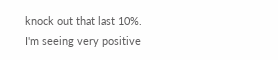knock out that last 10%. I'm seeing very positive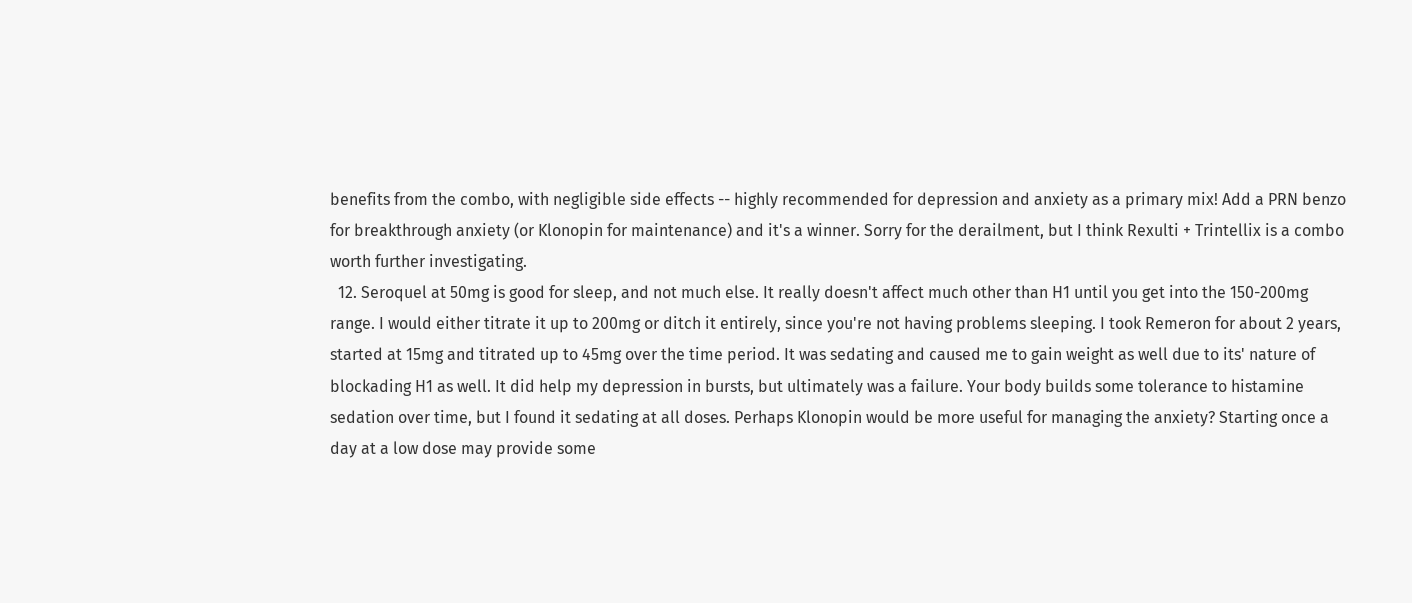benefits from the combo, with negligible side effects -- highly recommended for depression and anxiety as a primary mix! Add a PRN benzo for breakthrough anxiety (or Klonopin for maintenance) and it's a winner. Sorry for the derailment, but I think Rexulti + Trintellix is a combo worth further investigating.
  12. Seroquel at 50mg is good for sleep, and not much else. It really doesn't affect much other than H1 until you get into the 150-200mg range. I would either titrate it up to 200mg or ditch it entirely, since you're not having problems sleeping. I took Remeron for about 2 years, started at 15mg and titrated up to 45mg over the time period. It was sedating and caused me to gain weight as well due to its' nature of blockading H1 as well. It did help my depression in bursts, but ultimately was a failure. Your body builds some tolerance to histamine sedation over time, but I found it sedating at all doses. Perhaps Klonopin would be more useful for managing the anxiety? Starting once a day at a low dose may provide some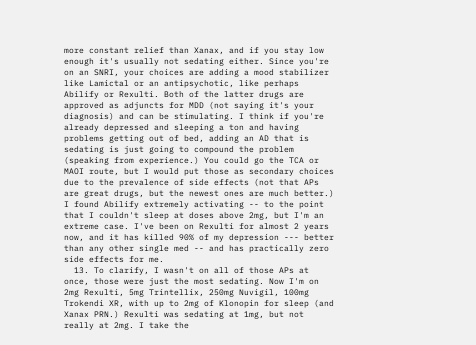more constant relief than Xanax, and if you stay low enough it's usually not sedating either. Since you're on an SNRI, your choices are adding a mood stabilizer like Lamictal or an antipsychotic, like perhaps Abilify or Rexulti. Both of the latter drugs are approved as adjuncts for MDD (not saying it's your diagnosis) and can be stimulating. I think if you're already depressed and sleeping a ton and having problems getting out of bed, adding an AD that is sedating is just going to compound the problem (speaking from experience.) You could go the TCA or MAOI route, but I would put those as secondary choices due to the prevalence of side effects (not that APs are great drugs, but the newest ones are much better.) I found Abilify extremely activating -- to the point that I couldn't sleep at doses above 2mg, but I'm an extreme case. I've been on Rexulti for almost 2 years now, and it has killed 90% of my depression --- better than any other single med -- and has practically zero side effects for me.
  13. To clarify, I wasn't on all of those APs at once, those were just the most sedating. Now I'm on 2mg Rexulti, 5mg Trintellix, 250mg Nuvigil, 100mg Trokendi XR, with up to 2mg of Klonopin for sleep (and Xanax PRN.) Rexulti was sedating at 1mg, but not really at 2mg. I take the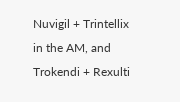Nuvigil + Trintellix in the AM, and Trokendi + Rexulti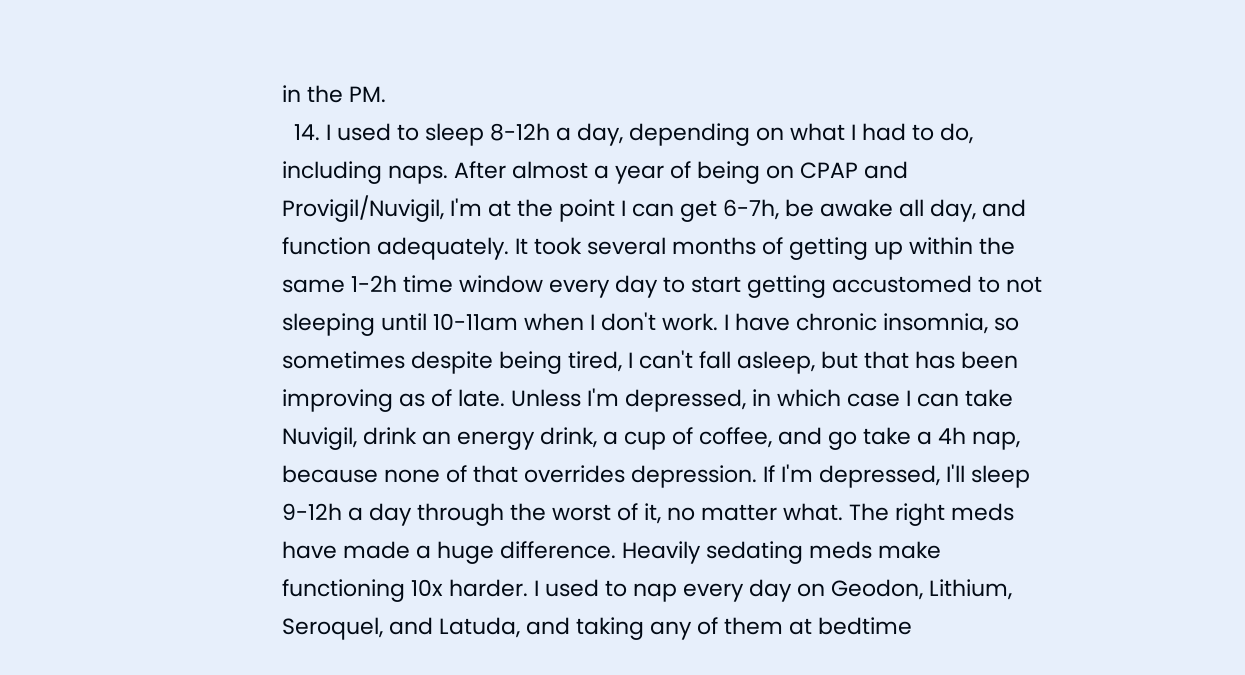in the PM.
  14. I used to sleep 8-12h a day, depending on what I had to do, including naps. After almost a year of being on CPAP and Provigil/Nuvigil, I'm at the point I can get 6-7h, be awake all day, and function adequately. It took several months of getting up within the same 1-2h time window every day to start getting accustomed to not sleeping until 10-11am when I don't work. I have chronic insomnia, so sometimes despite being tired, I can't fall asleep, but that has been improving as of late. Unless I'm depressed, in which case I can take Nuvigil, drink an energy drink, a cup of coffee, and go take a 4h nap, because none of that overrides depression. If I'm depressed, I'll sleep 9-12h a day through the worst of it, no matter what. The right meds have made a huge difference. Heavily sedating meds make functioning 10x harder. I used to nap every day on Geodon, Lithium, Seroquel, and Latuda, and taking any of them at bedtime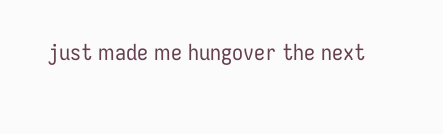just made me hungover the next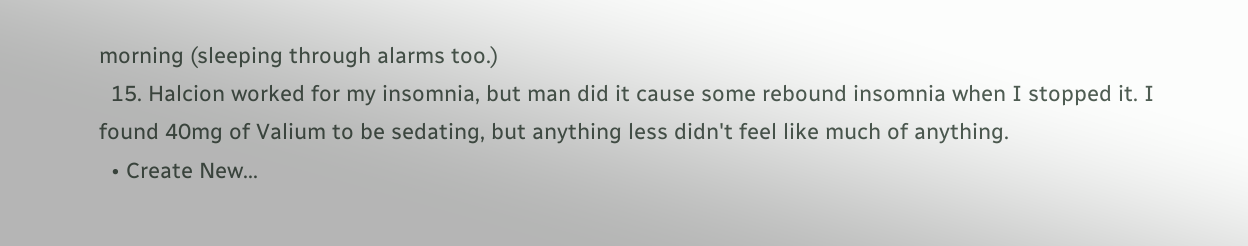morning (sleeping through alarms too.)
  15. Halcion worked for my insomnia, but man did it cause some rebound insomnia when I stopped it. I found 40mg of Valium to be sedating, but anything less didn't feel like much of anything.
  • Create New...